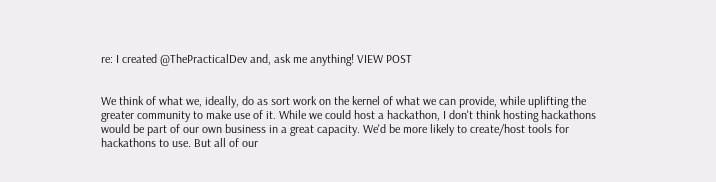re: I created @ThePracticalDev and, ask me anything! VIEW POST


We think of what we, ideally, do as sort work on the kernel of what we can provide, while uplifting the greater community to make use of it. While we could host a hackathon, I don't think hosting hackathons would be part of our own business in a great capacity. We'd be more likely to create/host tools for hackathons to use. But all of our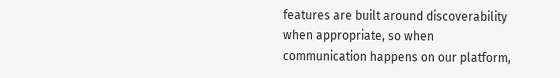features are built around discoverability when appropriate, so when communication happens on our platform,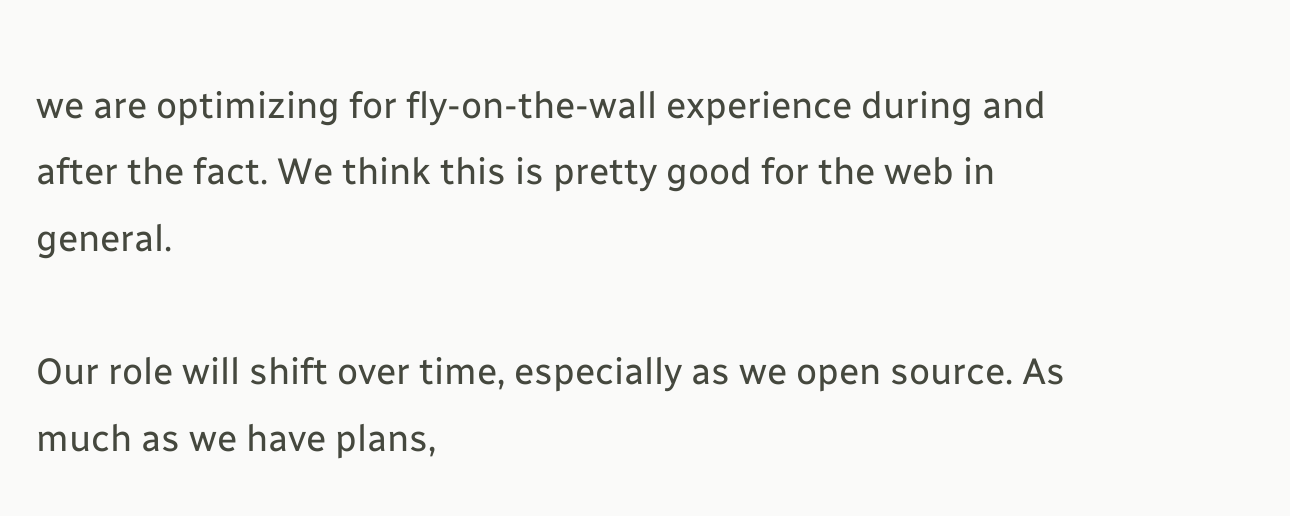we are optimizing for fly-on-the-wall experience during and after the fact. We think this is pretty good for the web in general.

Our role will shift over time, especially as we open source. As much as we have plans,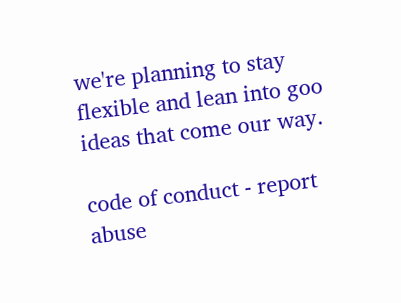we're planning to stay flexible and lean into goo ideas that come our way.

code of conduct - report abuse